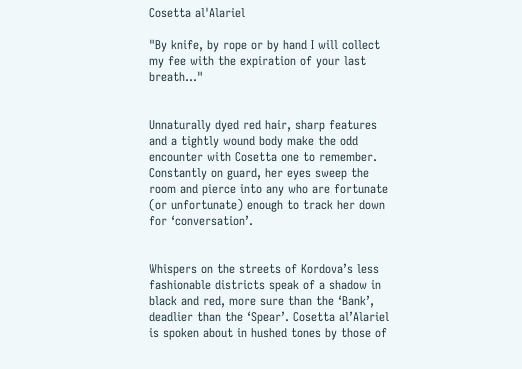Cosetta al'Alariel

"By knife, by rope or by hand I will collect my fee with the expiration of your last breath..."


Unnaturally dyed red hair, sharp features and a tightly wound body make the odd encounter with Cosetta one to remember. Constantly on guard, her eyes sweep the room and pierce into any who are fortunate (or unfortunate) enough to track her down for ‘conversation’.


Whispers on the streets of Kordova’s less fashionable districts speak of a shadow in black and red, more sure than the ‘Bank’, deadlier than the ‘Spear’. Cosetta al’Alariel is spoken about in hushed tones by those of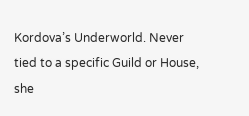Kordova’s Underworld. Never tied to a specific Guild or House, she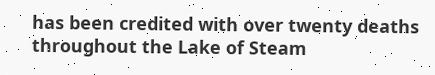has been credited with over twenty deaths throughout the Lake of Steam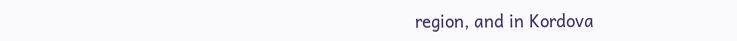region, and in Kordova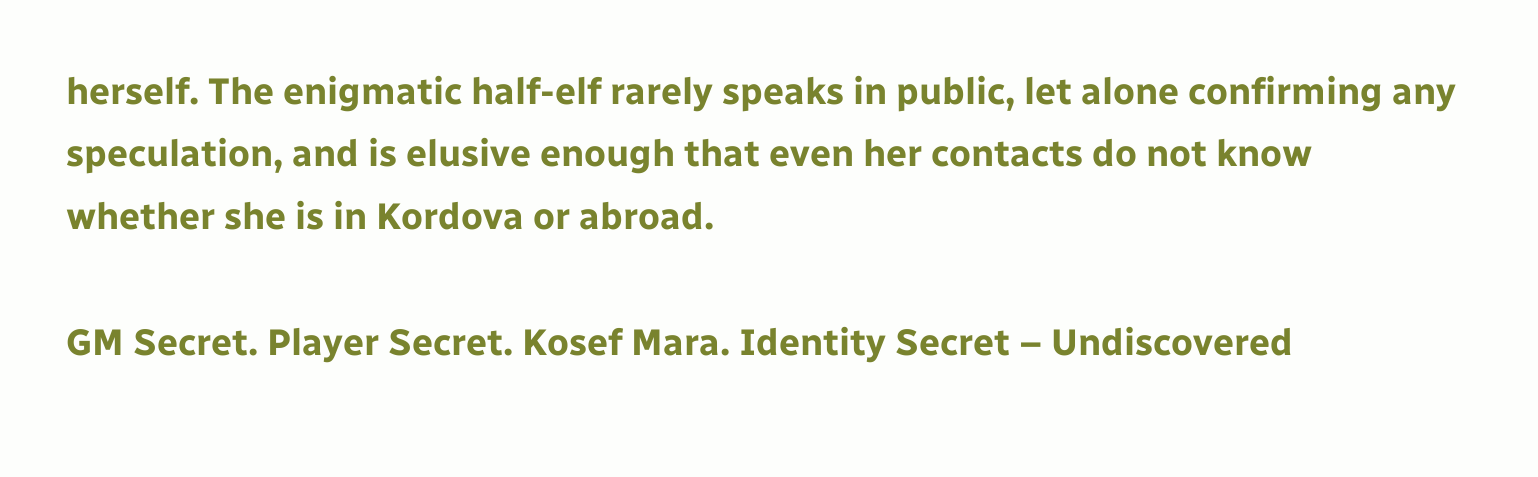herself. The enigmatic half-elf rarely speaks in public, let alone confirming any speculation, and is elusive enough that even her contacts do not know whether she is in Kordova or abroad.

GM Secret. Player Secret. Kosef Mara. Identity Secret – Undiscovered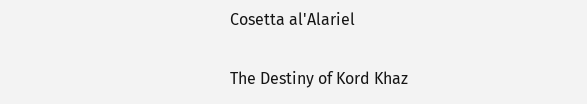Cosetta al'Alariel

The Destiny of Kord Khaz